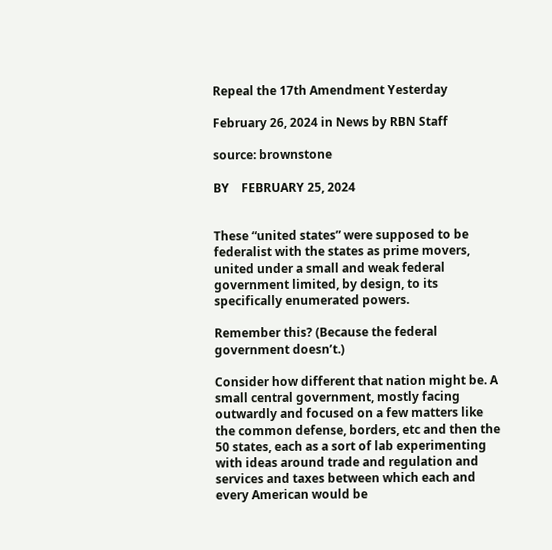Repeal the 17th Amendment Yesterday

February 26, 2024 in News by RBN Staff

source: brownstone

BY    FEBRUARY 25, 2024


These “united states” were supposed to be federalist with the states as prime movers, united under a small and weak federal government limited, by design, to its specifically enumerated powers.

Remember this? (Because the federal government doesn’t.)

Consider how different that nation might be. A small central government, mostly facing outwardly and focused on a few matters like the common defense, borders, etc and then the 50 states, each as a sort of lab experimenting with ideas around trade and regulation and services and taxes between which each and every American would be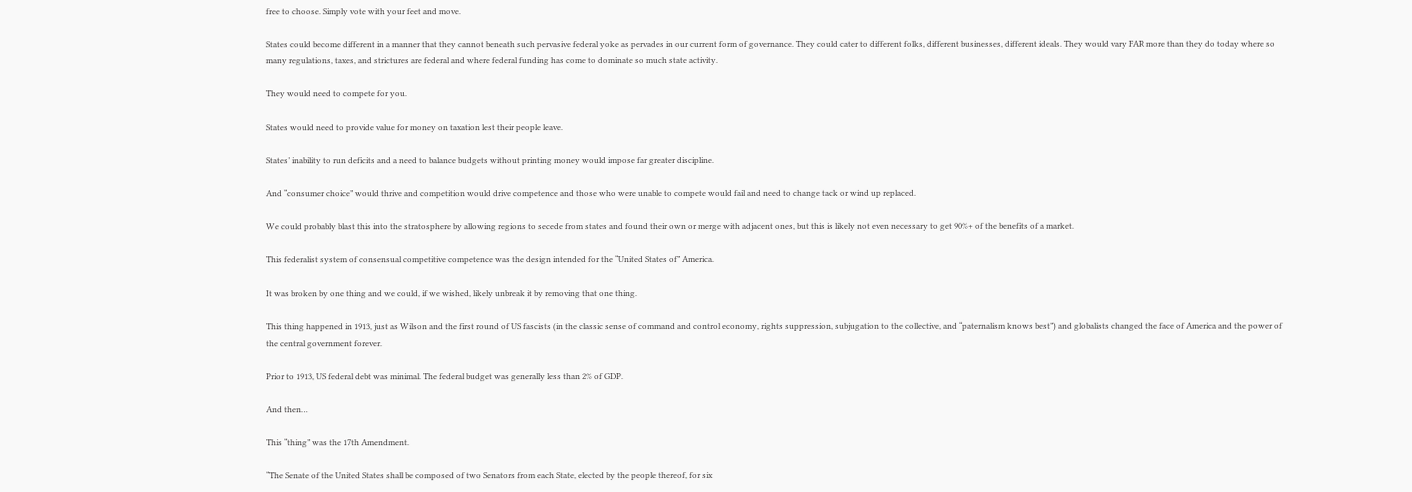free to choose. Simply vote with your feet and move.

States could become different in a manner that they cannot beneath such pervasive federal yoke as pervades in our current form of governance. They could cater to different folks, different businesses, different ideals. They would vary FAR more than they do today where so many regulations, taxes, and strictures are federal and where federal funding has come to dominate so much state activity.

They would need to compete for you.

States would need to provide value for money on taxation lest their people leave.

States’ inability to run deficits and a need to balance budgets without printing money would impose far greater discipline.

And “consumer choice” would thrive and competition would drive competence and those who were unable to compete would fail and need to change tack or wind up replaced.

We could probably blast this into the stratosphere by allowing regions to secede from states and found their own or merge with adjacent ones, but this is likely not even necessary to get 90%+ of the benefits of a market.

This federalist system of consensual competitive competence was the design intended for the “United States of” America.

It was broken by one thing and we could, if we wished, likely unbreak it by removing that one thing.

This thing happened in 1913, just as Wilson and the first round of US fascists (in the classic sense of command and control economy, rights suppression, subjugation to the collective, and “paternalism knows best”) and globalists changed the face of America and the power of the central government forever.

Prior to 1913, US federal debt was minimal. The federal budget was generally less than 2% of GDP.

And then…

This “thing” was the 17th Amendment.

“The Senate of the United States shall be composed of two Senators from each State, elected by the people thereof, for six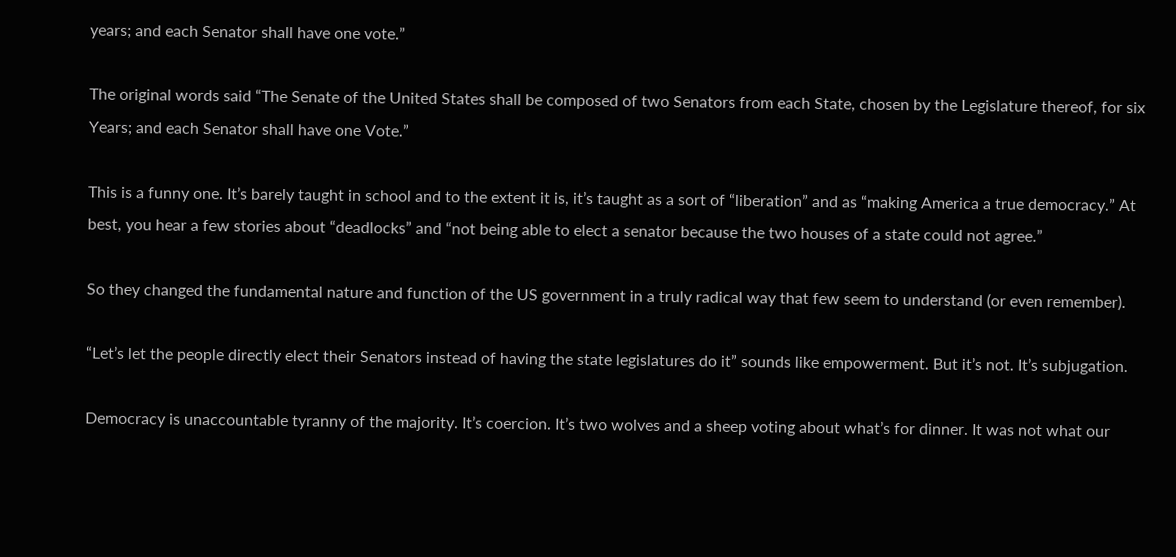years; and each Senator shall have one vote.”

The original words said “The Senate of the United States shall be composed of two Senators from each State, chosen by the Legislature thereof, for six Years; and each Senator shall have one Vote.”

This is a funny one. It’s barely taught in school and to the extent it is, it’s taught as a sort of “liberation” and as “making America a true democracy.” At best, you hear a few stories about “deadlocks” and “not being able to elect a senator because the two houses of a state could not agree.”

So they changed the fundamental nature and function of the US government in a truly radical way that few seem to understand (or even remember).

“Let’s let the people directly elect their Senators instead of having the state legislatures do it” sounds like empowerment. But it’s not. It’s subjugation.

Democracy is unaccountable tyranny of the majority. It’s coercion. It’s two wolves and a sheep voting about what’s for dinner. It was not what our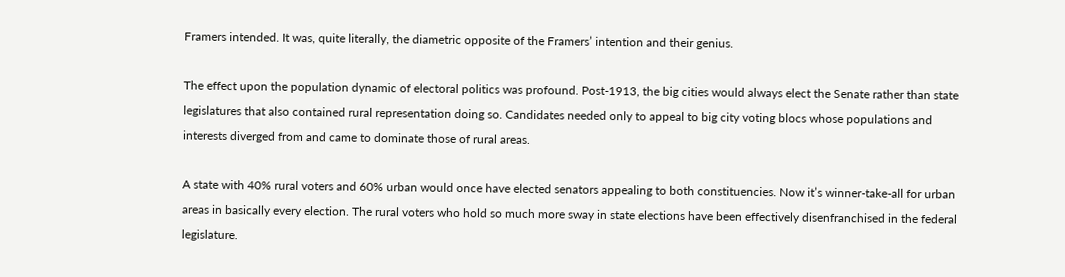Framers intended. It was, quite literally, the diametric opposite of the Framers’ intention and their genius.

The effect upon the population dynamic of electoral politics was profound. Post-1913, the big cities would always elect the Senate rather than state legislatures that also contained rural representation doing so. Candidates needed only to appeal to big city voting blocs whose populations and interests diverged from and came to dominate those of rural areas.

A state with 40% rural voters and 60% urban would once have elected senators appealing to both constituencies. Now it’s winner-take-all for urban areas in basically every election. The rural voters who hold so much more sway in state elections have been effectively disenfranchised in the federal legislature.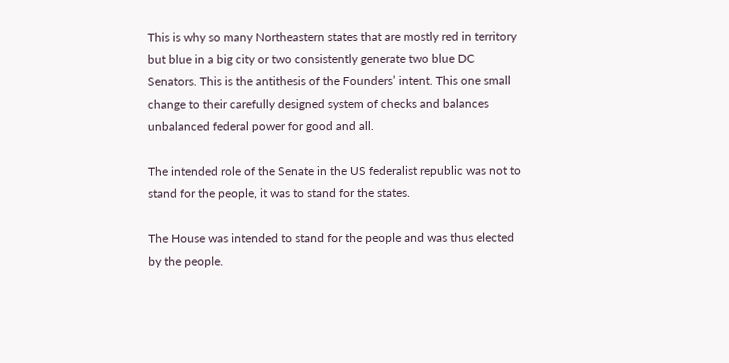This is why so many Northeastern states that are mostly red in territory but blue in a big city or two consistently generate two blue DC Senators. This is the antithesis of the Founders’ intent. This one small change to their carefully designed system of checks and balances unbalanced federal power for good and all.

The intended role of the Senate in the US federalist republic was not to stand for the people, it was to stand for the states.

The House was intended to stand for the people and was thus elected by the people.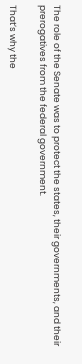The role of the Senate was to protect the states, their governments, and their prerogatives from the federal government.

That’s why the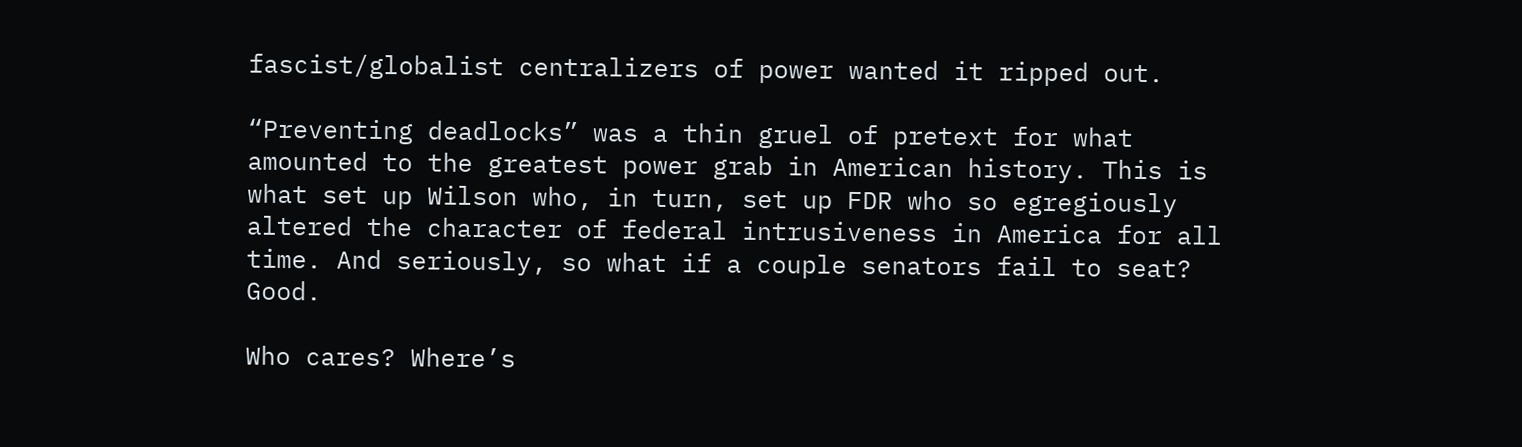fascist/globalist centralizers of power wanted it ripped out.

“Preventing deadlocks” was a thin gruel of pretext for what amounted to the greatest power grab in American history. This is what set up Wilson who, in turn, set up FDR who so egregiously altered the character of federal intrusiveness in America for all time. And seriously, so what if a couple senators fail to seat? Good.

Who cares? Where’s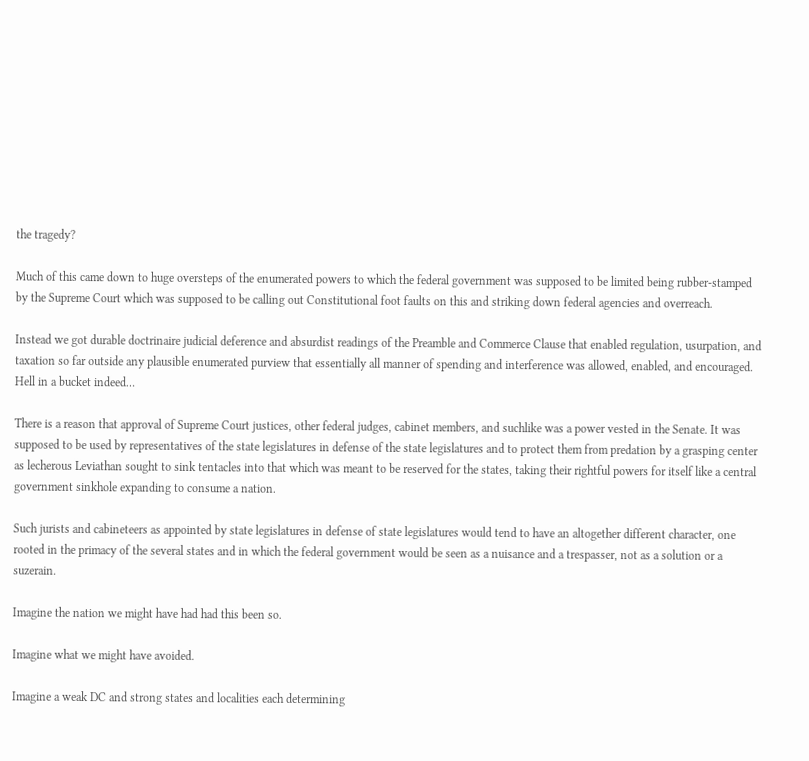the tragedy?

Much of this came down to huge oversteps of the enumerated powers to which the federal government was supposed to be limited being rubber-stamped by the Supreme Court which was supposed to be calling out Constitutional foot faults on this and striking down federal agencies and overreach.

Instead we got durable doctrinaire judicial deference and absurdist readings of the Preamble and Commerce Clause that enabled regulation, usurpation, and taxation so far outside any plausible enumerated purview that essentially all manner of spending and interference was allowed, enabled, and encouraged. Hell in a bucket indeed…

There is a reason that approval of Supreme Court justices, other federal judges, cabinet members, and suchlike was a power vested in the Senate. It was supposed to be used by representatives of the state legislatures in defense of the state legislatures and to protect them from predation by a grasping center as lecherous Leviathan sought to sink tentacles into that which was meant to be reserved for the states, taking their rightful powers for itself like a central government sinkhole expanding to consume a nation.

Such jurists and cabineteers as appointed by state legislatures in defense of state legislatures would tend to have an altogether different character, one rooted in the primacy of the several states and in which the federal government would be seen as a nuisance and a trespasser, not as a solution or a suzerain.

Imagine the nation we might have had had this been so.

Imagine what we might have avoided.

Imagine a weak DC and strong states and localities each determining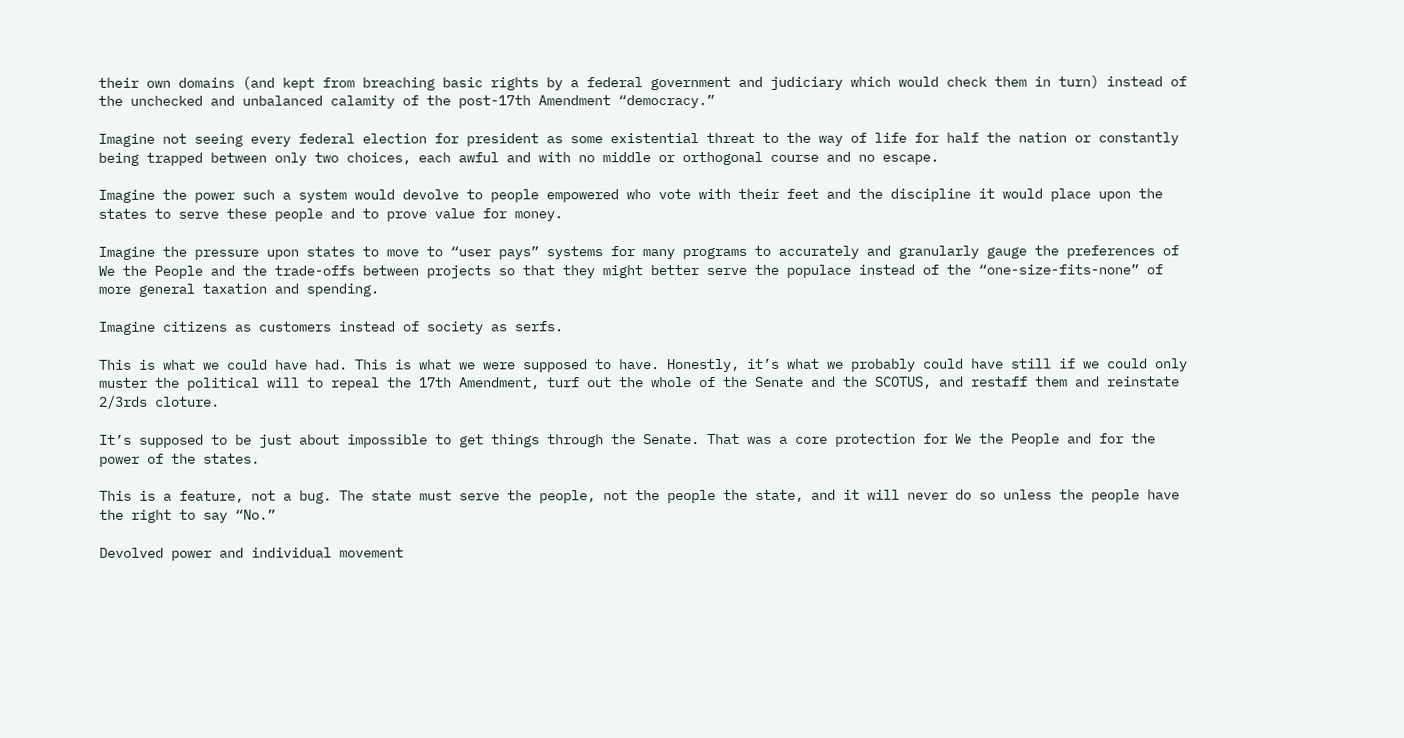their own domains (and kept from breaching basic rights by a federal government and judiciary which would check them in turn) instead of the unchecked and unbalanced calamity of the post-17th Amendment “democracy.”

Imagine not seeing every federal election for president as some existential threat to the way of life for half the nation or constantly being trapped between only two choices, each awful and with no middle or orthogonal course and no escape.

Imagine the power such a system would devolve to people empowered who vote with their feet and the discipline it would place upon the states to serve these people and to prove value for money.

Imagine the pressure upon states to move to “user pays” systems for many programs to accurately and granularly gauge the preferences of We the People and the trade-offs between projects so that they might better serve the populace instead of the “one-size-fits-none” of more general taxation and spending.

Imagine citizens as customers instead of society as serfs.

This is what we could have had. This is what we were supposed to have. Honestly, it’s what we probably could have still if we could only muster the political will to repeal the 17th Amendment, turf out the whole of the Senate and the SCOTUS, and restaff them and reinstate 2/3rds cloture.

It’s supposed to be just about impossible to get things through the Senate. That was a core protection for We the People and for the power of the states.

This is a feature, not a bug. The state must serve the people, not the people the state, and it will never do so unless the people have the right to say “No.”

Devolved power and individual movement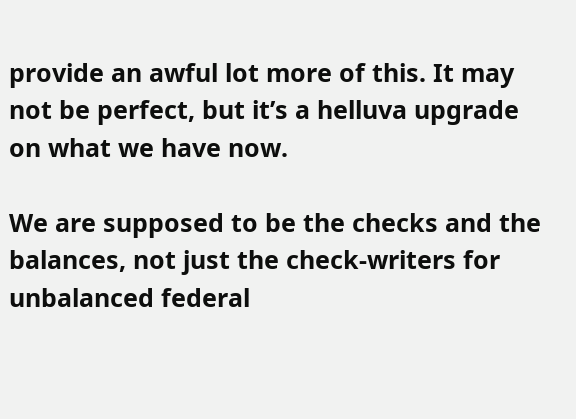provide an awful lot more of this. It may not be perfect, but it’s a helluva upgrade on what we have now.

We are supposed to be the checks and the balances, not just the check-writers for unbalanced federal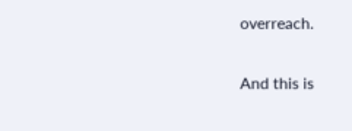overreach.

And this is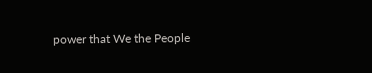power that We the People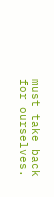must take back for ourselves.